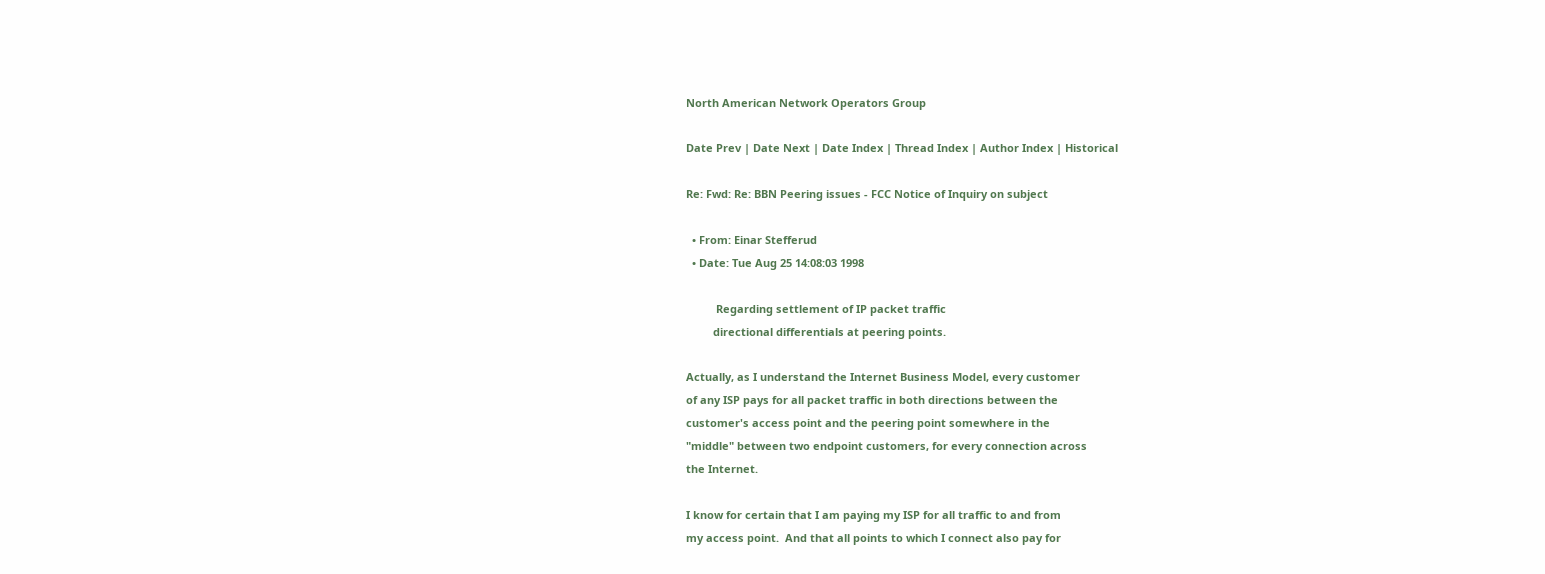North American Network Operators Group

Date Prev | Date Next | Date Index | Thread Index | Author Index | Historical

Re: Fwd: Re: BBN Peering issues - FCC Notice of Inquiry on subject

  • From: Einar Stefferud
  • Date: Tue Aug 25 14:08:03 1998

          Regarding settlement of IP packet traffic
         directional differentials at peering points.

Actually, as I understand the Internet Business Model, every customer
of any ISP pays for all packet traffic in both directions between the
customer's access point and the peering point somewhere in the
"middle" between two endpoint customers, for every connection across
the Internet.

I know for certain that I am paying my ISP for all traffic to and from
my access point.  And that all points to which I connect also pay for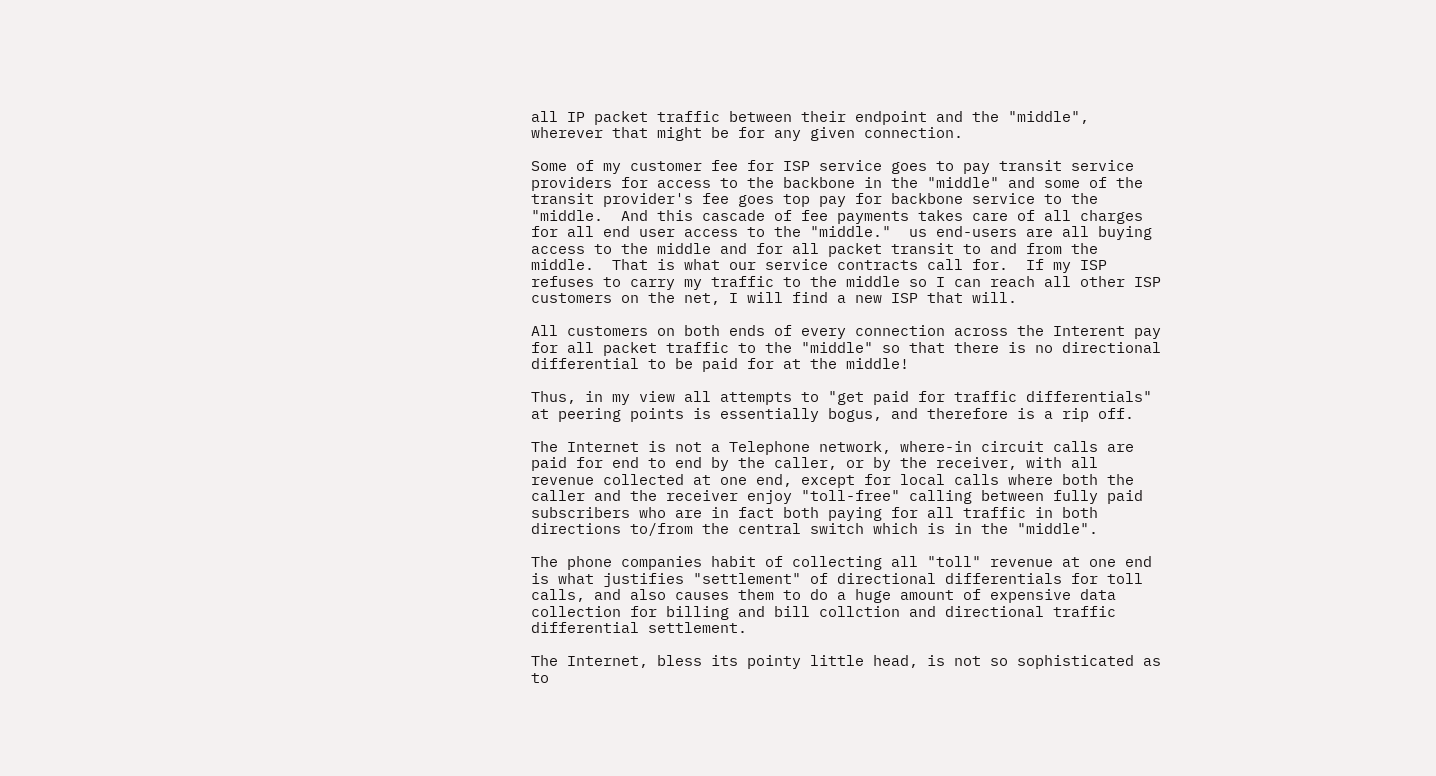all IP packet traffic between their endpoint and the "middle",
wherever that might be for any given connection.

Some of my customer fee for ISP service goes to pay transit service
providers for access to the backbone in the "middle" and some of the
transit provider's fee goes top pay for backbone service to the
"middle.  And this cascade of fee payments takes care of all charges
for all end user access to the "middle."  us end-users are all buying
access to the middle and for all packet transit to and from the
middle.  That is what our service contracts call for.  If my ISP
refuses to carry my traffic to the middle so I can reach all other ISP
customers on the net, I will find a new ISP that will.

All customers on both ends of every connection across the Interent pay
for all packet traffic to the "middle" so that there is no directional
differential to be paid for at the middle!

Thus, in my view all attempts to "get paid for traffic differentials"
at peering points is essentially bogus, and therefore is a rip off.

The Internet is not a Telephone network, where-in circuit calls are
paid for end to end by the caller, or by the receiver, with all
revenue collected at one end, except for local calls where both the
caller and the receiver enjoy "toll-free" calling between fully paid
subscribers who are in fact both paying for all traffic in both
directions to/from the central switch which is in the "middle".

The phone companies habit of collecting all "toll" revenue at one end
is what justifies "settlement" of directional differentials for toll
calls, and also causes them to do a huge amount of expensive data
collection for billing and bill collction and directional traffic
differential settlement.

The Internet, bless its pointy little head, is not so sophisticated as
to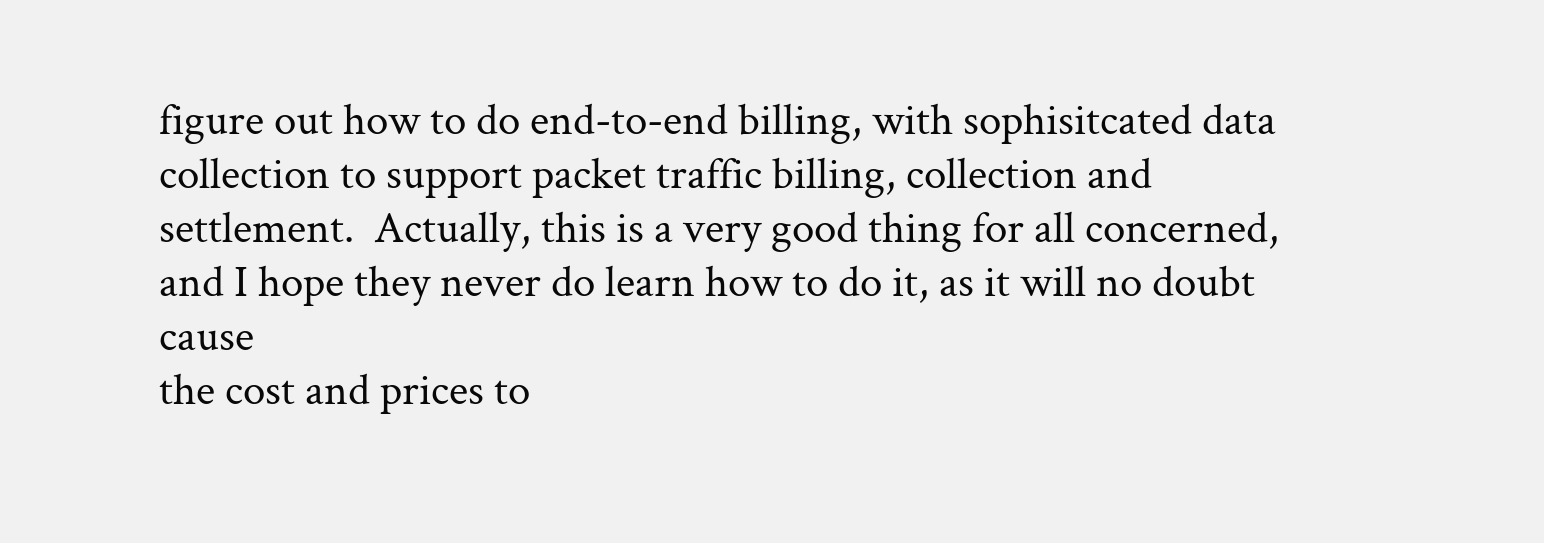figure out how to do end-to-end billing, with sophisitcated data
collection to support packet traffic billing, collection and
settlement.  Actually, this is a very good thing for all concerned,
and I hope they never do learn how to do it, as it will no doubt cause
the cost and prices to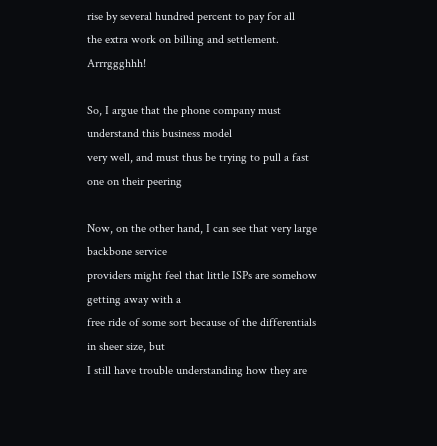rise by several hundred percent to pay for all
the extra work on billing and settlement.  Arrrggghhh!

So, I argue that the phone company must understand this business model
very well, and must thus be trying to pull a fast one on their peering

Now, on the other hand, I can see that very large backbone service
providers might feel that little ISPs are somehow getting away with a
free ride of some sort because of the differentials in sheer size, but
I still have trouble understanding how they are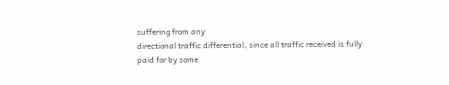suffering from any
directional traffic differential, since all traffic received is fully
paid for by some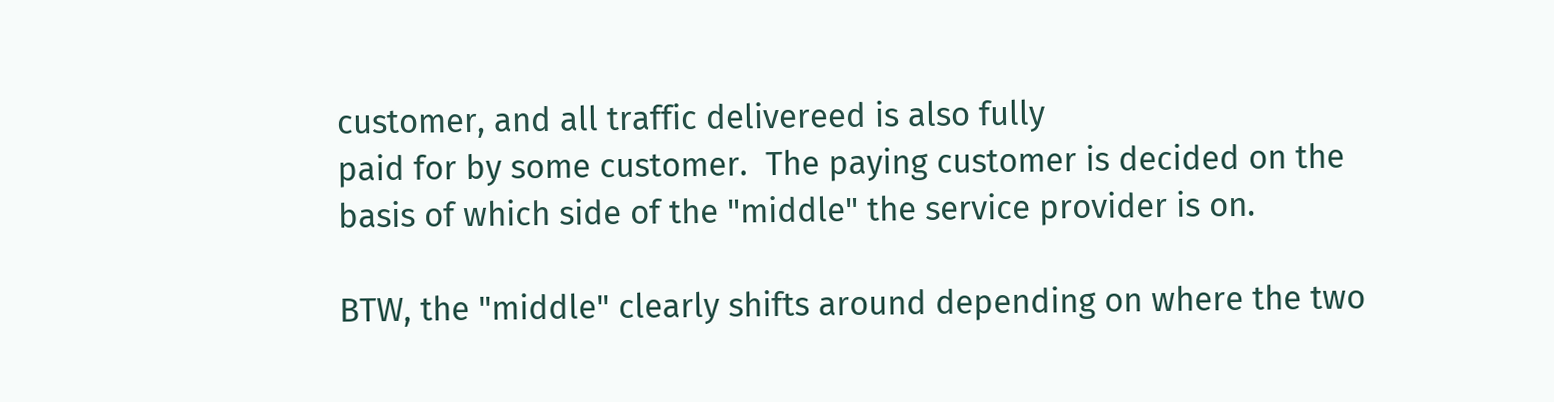customer, and all traffic delivereed is also fully
paid for by some customer.  The paying customer is decided on the
basis of which side of the "middle" the service provider is on.

BTW, the "middle" clearly shifts around depending on where the two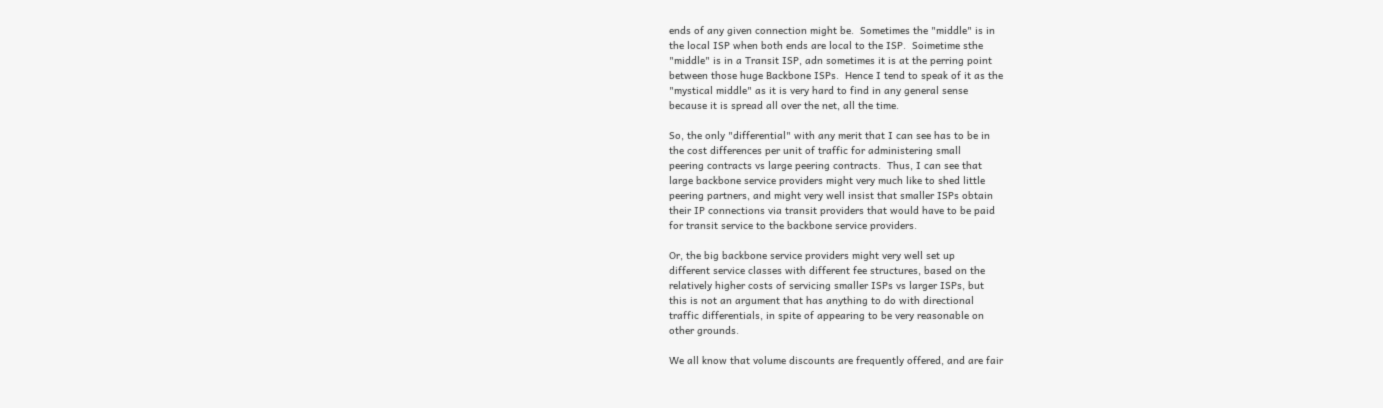ends of any given connection might be.  Sometimes the "middle" is in
the local ISP when both ends are local to the ISP.  Soimetime sthe
"middle" is in a Transit ISP, adn sometimes it is at the perring point
between those huge Backbone ISPs.  Hence I tend to speak of it as the
"mystical middle" as it is very hard to find in any general sense
because it is spread all over the net, all the time.

So, the only "differential" with any merit that I can see has to be in
the cost differences per unit of traffic for administering small
peering contracts vs large peering contracts.  Thus, I can see that
large backbone service providers might very much like to shed little
peering partners, and might very well insist that smaller ISPs obtain
their IP connections via transit providers that would have to be paid
for transit service to the backbone service providers.

Or, the big backbone service providers might very well set up
different service classes with different fee structures, based on the
relatively higher costs of servicing smaller ISPs vs larger ISPs, but
this is not an argument that has anything to do with directional
traffic differentials, in spite of appearing to be very reasonable on
other grounds.

We all know that volume discounts are frequently offered, and are fair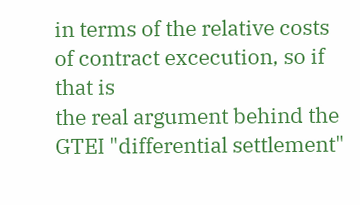in terms of the relative costs of contract excecution, so if that is
the real argument behind the GTEI "differential settlement"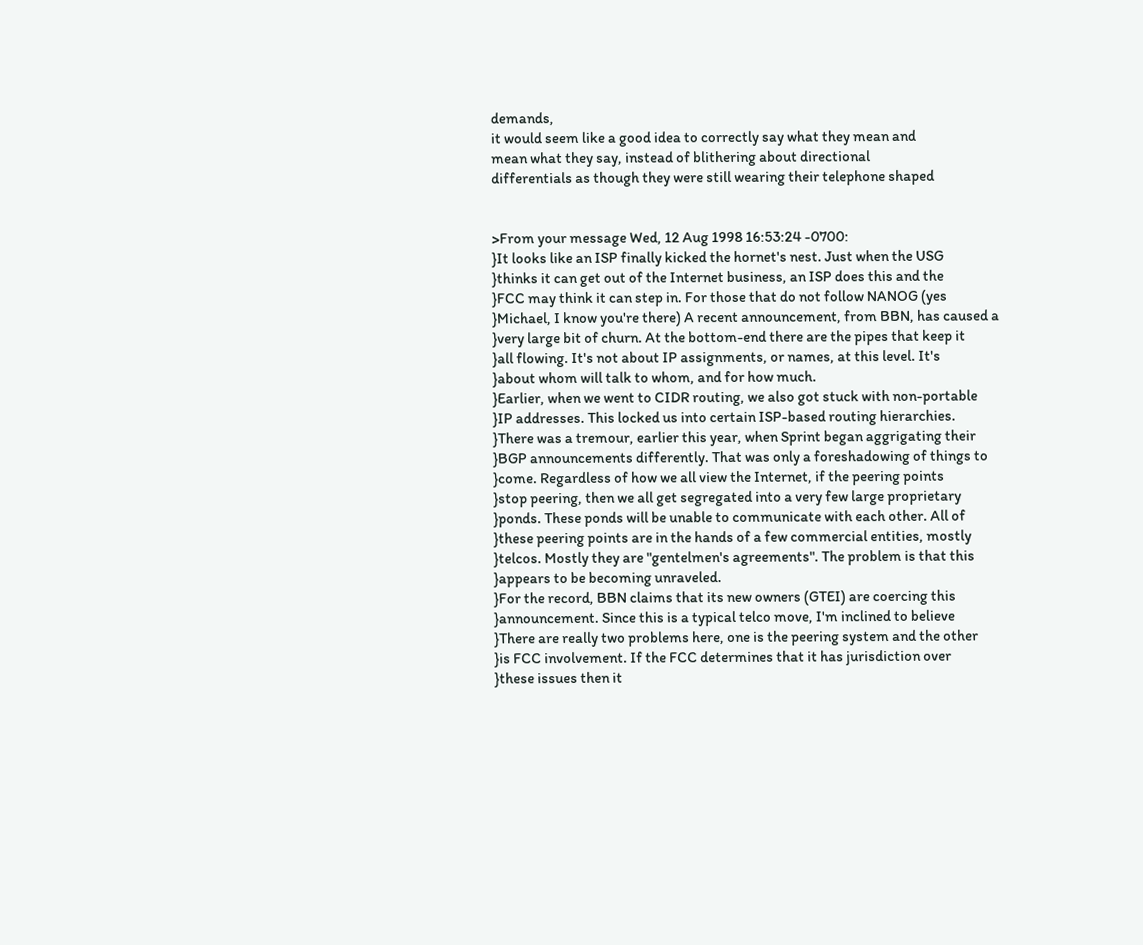demands,
it would seem like a good idea to correctly say what they mean and
mean what they say, instead of blithering about directional
differentials as though they were still wearing their telephone shaped


>From your message Wed, 12 Aug 1998 16:53:24 -0700:
}It looks like an ISP finally kicked the hornet's nest. Just when the USG
}thinks it can get out of the Internet business, an ISP does this and the
}FCC may think it can step in. For those that do not follow NANOG (yes
}Michael, I know you're there) A recent announcement, from BBN, has caused a
}very large bit of churn. At the bottom-end there are the pipes that keep it
}all flowing. It's not about IP assignments, or names, at this level. It's
}about whom will talk to whom, and for how much.
}Earlier, when we went to CIDR routing, we also got stuck with non-portable
}IP addresses. This locked us into certain ISP-based routing hierarchies.
}There was a tremour, earlier this year, when Sprint began aggrigating their
}BGP announcements differently. That was only a foreshadowing of things to
}come. Regardless of how we all view the Internet, if the peering points
}stop peering, then we all get segregated into a very few large proprietary
}ponds. These ponds will be unable to communicate with each other. All of
}these peering points are in the hands of a few commercial entities, mostly
}telcos. Mostly they are "gentelmen's agreements". The problem is that this
}appears to be becoming unraveled.
}For the record, BBN claims that its new owners (GTEI) are coercing this
}announcement. Since this is a typical telco move, I'm inclined to believe
}There are really two problems here, one is the peering system and the other
}is FCC involvement. If the FCC determines that it has jurisdiction over
}these issues then it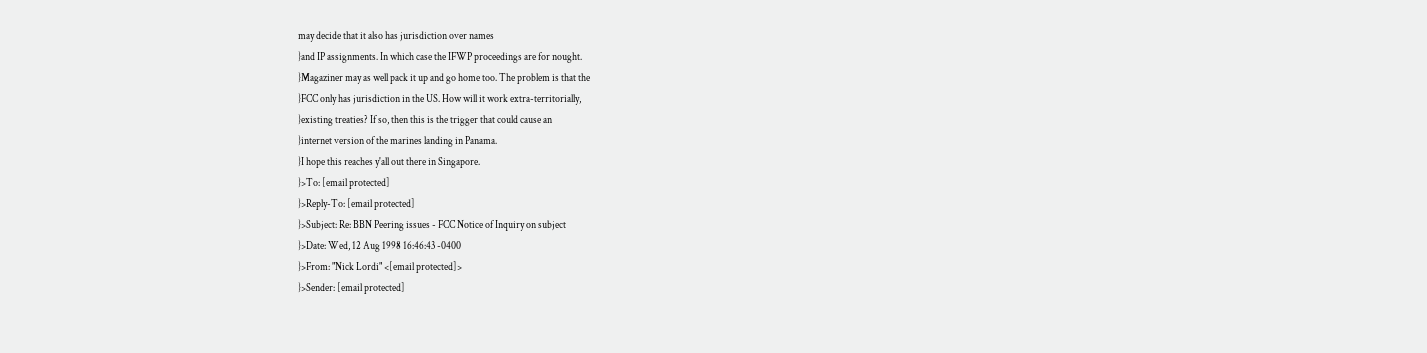may decide that it also has jurisdiction over names
}and IP assignments. In which case the IFWP proceedings are for nought.
}Magaziner may as well pack it up and go home too. The problem is that the
}FCC only has jurisdiction in the US. How will it work extra-territorially,
}existing treaties? If so, then this is the trigger that could cause an
}internet version of the marines landing in Panama.
}I hope this reaches y'all out there in Singapore.
}>To: [email protected]
}>Reply-To: [email protected]
}>Subject: Re: BBN Peering issues - FCC Notice of Inquiry on subject
}>Date: Wed, 12 Aug 1998 16:46:43 -0400
}>From: "Nick Lordi" <[email protected]>
}>Sender: [email protected]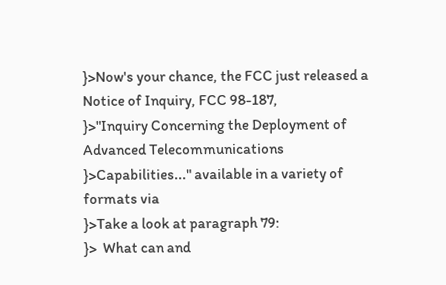}>Now's your chance, the FCC just released a Notice of Inquiry, FCC 98-187,
}>"Inquiry Concerning the Deployment of Advanced Telecommunications
}>Capabilities..." available in a variety of formats via
}>Take a look at paragraph 79:
}>  What can and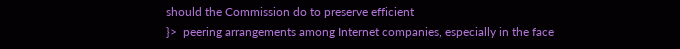should the Commission do to preserve efficient
}>  peering arrangements among Internet companies, especially in the face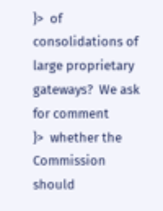}>  of consolidations of large proprietary gateways?  We ask for comment
}>  whether the Commission should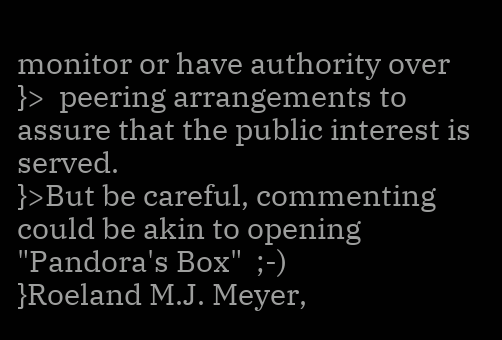monitor or have authority over
}>  peering arrangements to assure that the public interest is served.
}>But be careful, commenting could be akin to opening "Pandora's Box"  ;-)
}Roeland M.J. Meyer,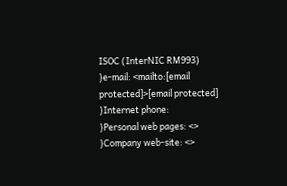ISOC (InterNIC RM993)
}e-mail: <mailto:[email protected]>[email protected]
}Internet phone:
}Personal web pages: <>
}Company web-site: <>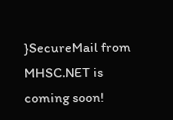}SecureMail from MHSC.NET is coming soon!